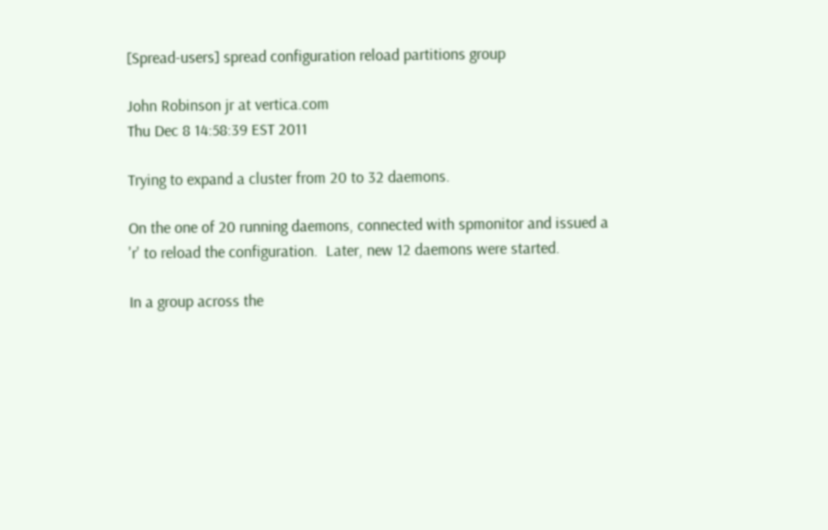[Spread-users] spread configuration reload partitions group

John Robinson jr at vertica.com
Thu Dec 8 14:58:39 EST 2011

Trying to expand a cluster from 20 to 32 daemons.

On the one of 20 running daemons, connected with spmonitor and issued a
'r' to reload the configuration.  Later, new 12 daemons were started.

In a group across the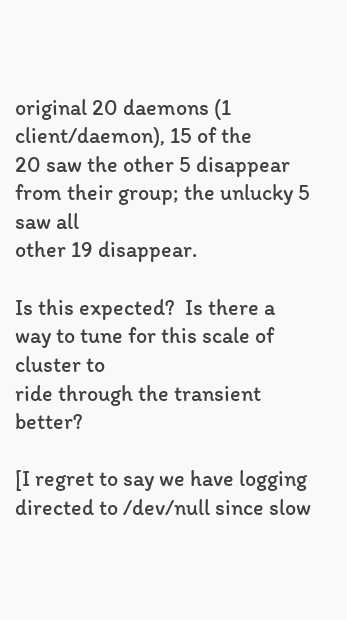original 20 daemons (1 client/daemon), 15 of the
20 saw the other 5 disappear from their group; the unlucky 5 saw all
other 19 disappear.

Is this expected?  Is there a way to tune for this scale of cluster to
ride through the transient better?

[I regret to say we have logging directed to /dev/null since slow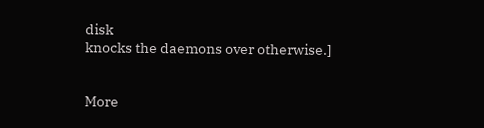disk
knocks the daemons over otherwise.]


More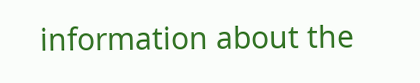information about the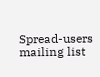Spread-users mailing list